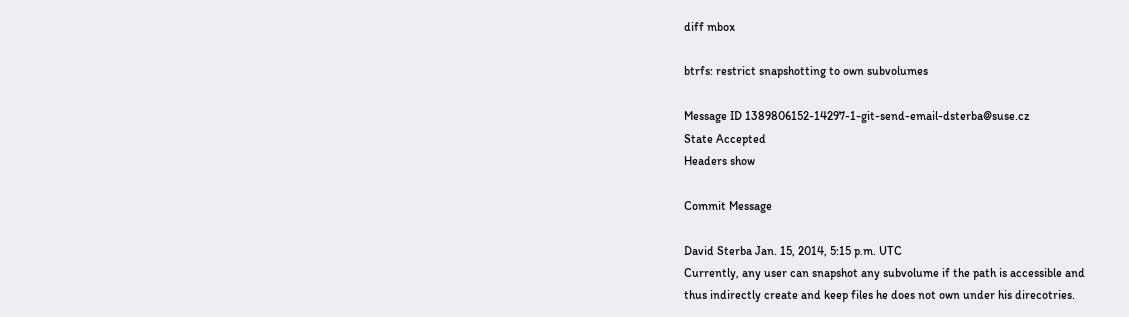diff mbox

btrfs: restrict snapshotting to own subvolumes

Message ID 1389806152-14297-1-git-send-email-dsterba@suse.cz
State Accepted
Headers show

Commit Message

David Sterba Jan. 15, 2014, 5:15 p.m. UTC
Currently, any user can snapshot any subvolume if the path is accessible and
thus indirectly create and keep files he does not own under his direcotries.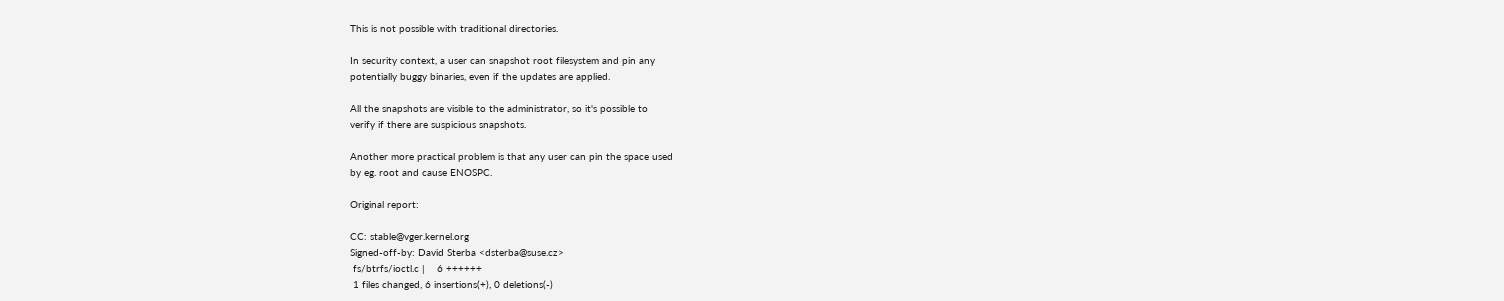This is not possible with traditional directories.

In security context, a user can snapshot root filesystem and pin any
potentially buggy binaries, even if the updates are applied.

All the snapshots are visible to the administrator, so it's possible to
verify if there are suspicious snapshots.

Another more practical problem is that any user can pin the space used
by eg. root and cause ENOSPC.

Original report:

CC: stable@vger.kernel.org
Signed-off-by: David Sterba <dsterba@suse.cz>
 fs/btrfs/ioctl.c |    6 ++++++
 1 files changed, 6 insertions(+), 0 deletions(-)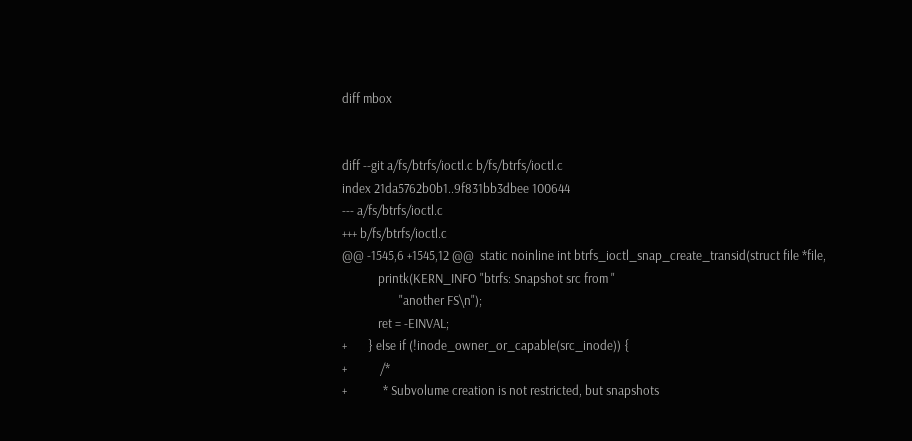diff mbox


diff --git a/fs/btrfs/ioctl.c b/fs/btrfs/ioctl.c
index 21da5762b0b1..9f831bb3dbee 100644
--- a/fs/btrfs/ioctl.c
+++ b/fs/btrfs/ioctl.c
@@ -1545,6 +1545,12 @@  static noinline int btrfs_ioctl_snap_create_transid(struct file *file,
            printk(KERN_INFO "btrfs: Snapshot src from "
                   "another FS\n");
            ret = -EINVAL;
+       } else if (!inode_owner_or_capable(src_inode)) {
+           /*
+            * Subvolume creation is not restricted, but snapshots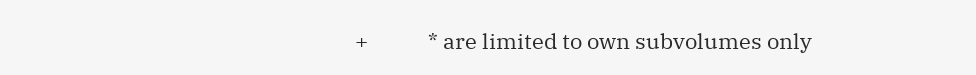+            * are limited to own subvolumes only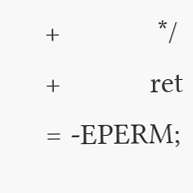+            */
+           ret = -EPERM;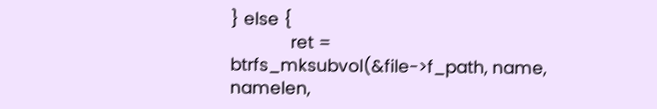} else {
            ret = btrfs_mksubvol(&file->f_path, name, namelen,